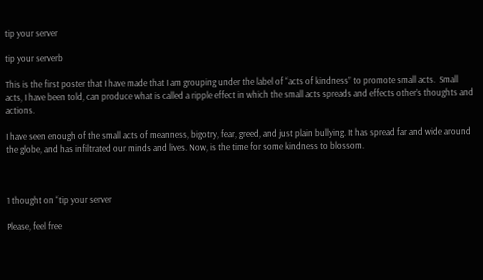tip your server

tip your serverb

This is the first poster that I have made that I am grouping under the label of “acts of kindness” to promote small acts.  Small acts, I have been told, can produce what is called a ripple effect in which the small acts spreads and effects other’s thoughts and actions.

I have seen enough of the small acts of meanness, bigotry, fear, greed, and just plain bullying. It has spread far and wide around the globe, and has infiltrated our minds and lives. Now, is the time for some kindness to blossom.



1 thought on “tip your server

Please, feel free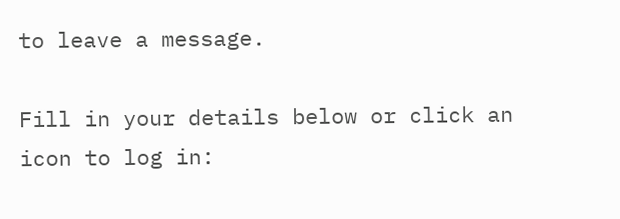to leave a message.

Fill in your details below or click an icon to log in: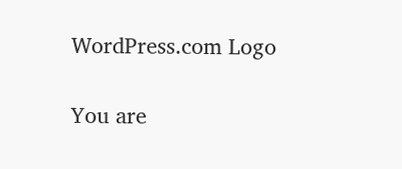WordPress.com Logo

You are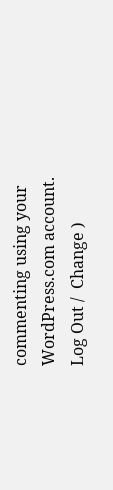commenting using your WordPress.com account. Log Out /  Change )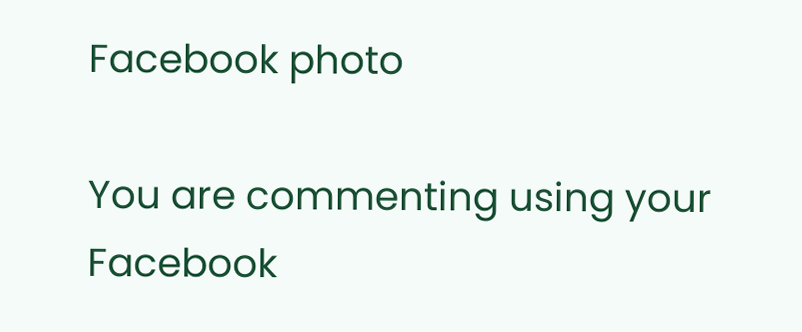Facebook photo

You are commenting using your Facebook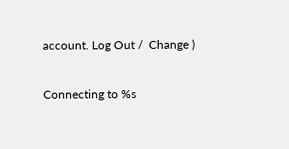account. Log Out /  Change )

Connecting to %s